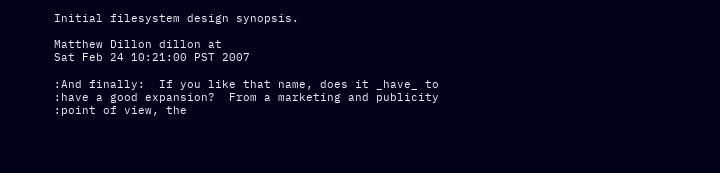Initial filesystem design synopsis.

Matthew Dillon dillon at
Sat Feb 24 10:21:00 PST 2007

:And finally:  If you like that name, does it _have_ to
:have a good expansion?  From a marketing and publicity
:point of view, the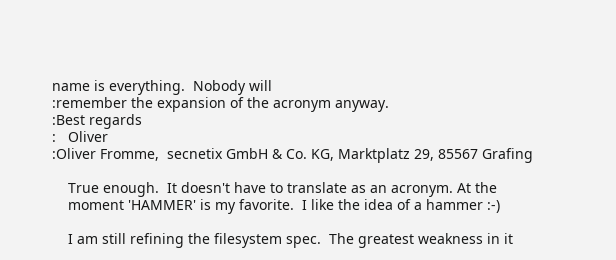name is everything.  Nobody will
:remember the expansion of the acronym anyway.
:Best regards
:   Oliver
:Oliver Fromme,  secnetix GmbH & Co. KG, Marktplatz 29, 85567 Grafing

    True enough.  It doesn't have to translate as an acronym. At the
    moment 'HAMMER' is my favorite.  I like the idea of a hammer :-)

    I am still refining the filesystem spec.  The greatest weakness in it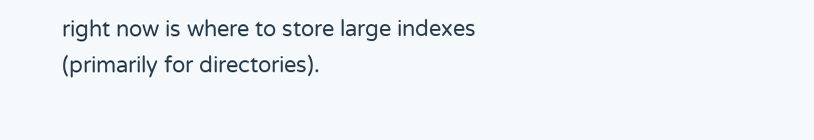right now is where to store large indexes (primarily for directories).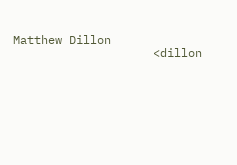Matthew Dillon
                    <dillon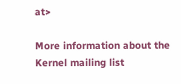at>

More information about the Kernel mailing list